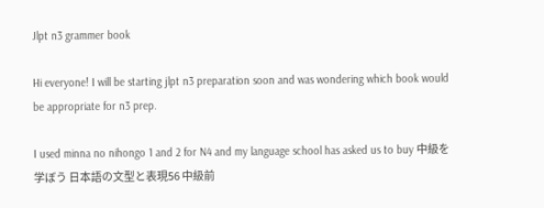Jlpt n3 grammer book

Hi everyone! I will be starting jlpt n3 preparation soon and was wondering which book would be appropriate for n3 prep.

I used minna no nihongo 1 and 2 for N4 and my language school has asked us to buy 中級を学ぼう 日本語の文型と表現56 中級前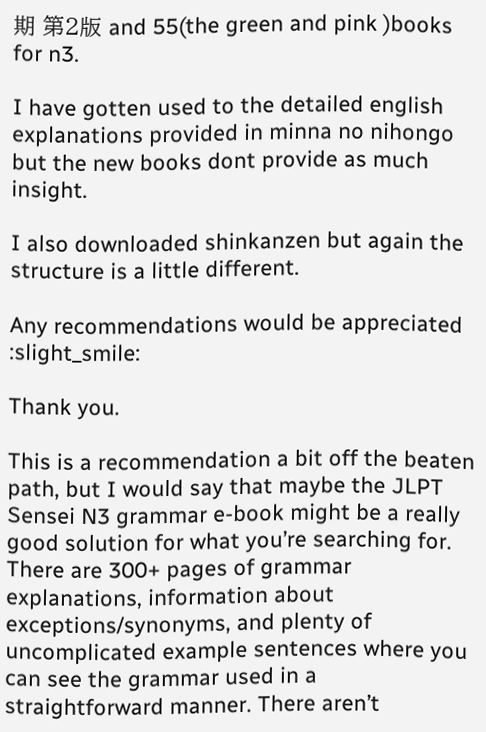期 第2版 and 55(the green and pink )books for n3.

I have gotten used to the detailed english explanations provided in minna no nihongo but the new books dont provide as much insight.

I also downloaded shinkanzen but again the structure is a little different.

Any recommendations would be appreciated :slight_smile:

Thank you.

This is a recommendation a bit off the beaten path, but I would say that maybe the JLPT Sensei N3 grammar e-book might be a really good solution for what you’re searching for. There are 300+ pages of grammar explanations, information about exceptions/synonyms, and plenty of uncomplicated example sentences where you can see the grammar used in a straightforward manner. There aren’t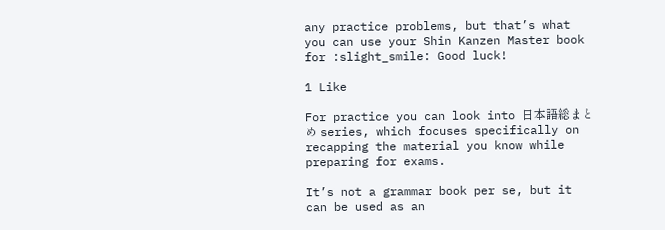any practice problems, but that’s what you can use your Shin Kanzen Master book for :slight_smile: Good luck!

1 Like

For practice you can look into 日本語総まとめ series, which focuses specifically on recapping the material you know while preparing for exams.

It’s not a grammar book per se, but it can be used as an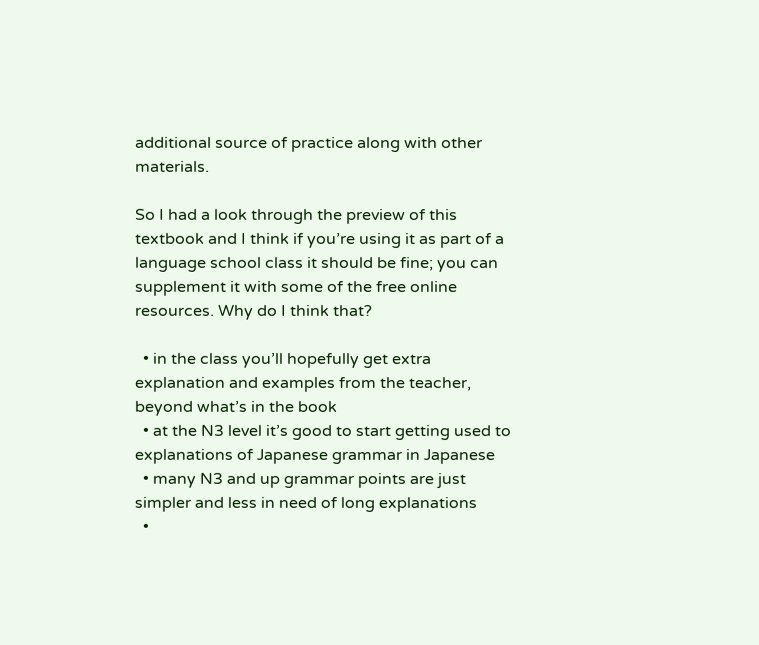additional source of practice along with other materials.

So I had a look through the preview of this textbook and I think if you’re using it as part of a language school class it should be fine; you can supplement it with some of the free online resources. Why do I think that?

  • in the class you’ll hopefully get extra explanation and examples from the teacher, beyond what’s in the book
  • at the N3 level it’s good to start getting used to explanations of Japanese grammar in Japanese
  • many N3 and up grammar points are just simpler and less in need of long explanations
  •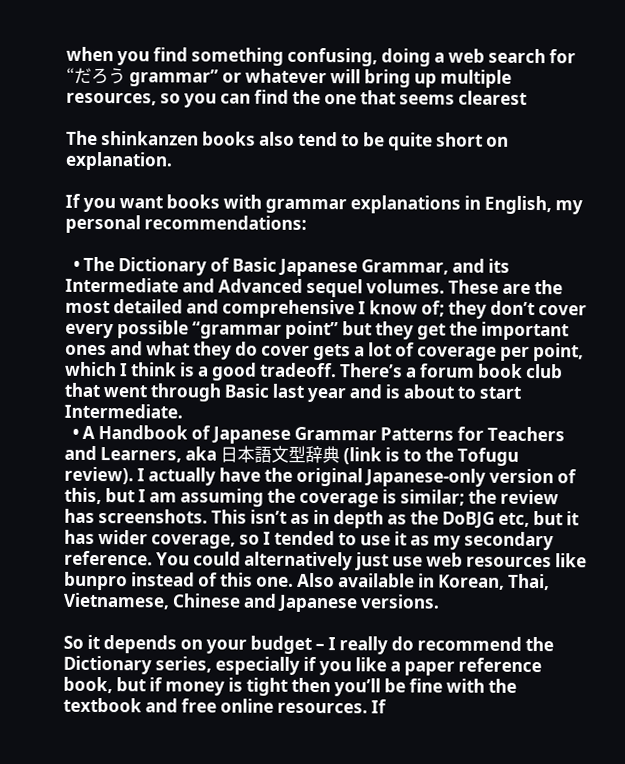when you find something confusing, doing a web search for “だろう grammar” or whatever will bring up multiple resources, so you can find the one that seems clearest

The shinkanzen books also tend to be quite short on explanation.

If you want books with grammar explanations in English, my personal recommendations:

  • The Dictionary of Basic Japanese Grammar, and its Intermediate and Advanced sequel volumes. These are the most detailed and comprehensive I know of; they don’t cover every possible “grammar point” but they get the important ones and what they do cover gets a lot of coverage per point, which I think is a good tradeoff. There’s a forum book club that went through Basic last year and is about to start Intermediate.
  • A Handbook of Japanese Grammar Patterns for Teachers and Learners, aka 日本語文型辞典 (link is to the Tofugu review). I actually have the original Japanese-only version of this, but I am assuming the coverage is similar; the review has screenshots. This isn’t as in depth as the DoBJG etc, but it has wider coverage, so I tended to use it as my secondary reference. You could alternatively just use web resources like bunpro instead of this one. Also available in Korean, Thai, Vietnamese, Chinese and Japanese versions.

So it depends on your budget – I really do recommend the Dictionary series, especially if you like a paper reference book, but if money is tight then you’ll be fine with the textbook and free online resources. If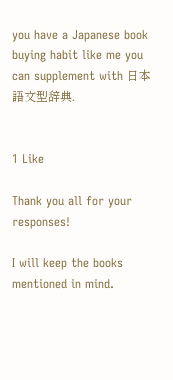you have a Japanese book buying habit like me you can supplement with 日本語文型辞典.


1 Like

Thank you all for your responses!

I will keep the books mentioned in mind.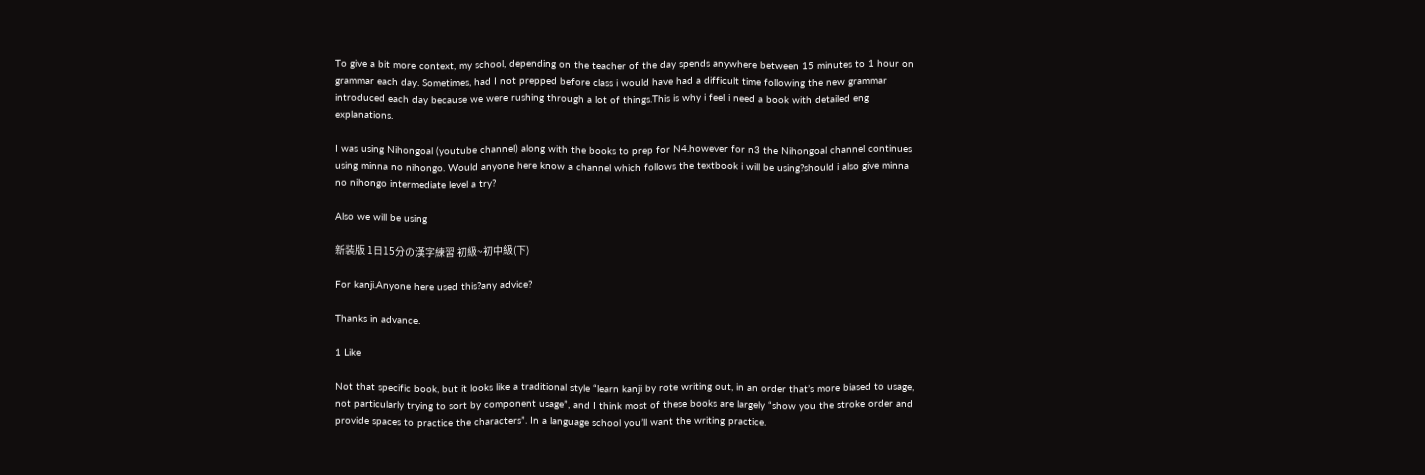To give a bit more context, my school, depending on the teacher of the day spends anywhere between 15 minutes to 1 hour on grammar each day. Sometimes, had I not prepped before class i would have had a difficult time following the new grammar introduced each day because we were rushing through a lot of things.This is why i feel i need a book with detailed eng explanations.

I was using Nihongoal (youtube channel) along with the books to prep for N4.however for n3 the Nihongoal channel continues using minna no nihongo. Would anyone here know a channel which follows the textbook i will be using?should i also give minna no nihongo intermediate level a try?

Also we will be using

新装版 1日15分の漢字練習 初級~初中級(下)

For kanji.Anyone here used this?any advice?

Thanks in advance.

1 Like

Not that specific book, but it looks like a traditional style “learn kanji by rote writing out, in an order that’s more biased to usage, not particularly trying to sort by component usage”, and I think most of these books are largely “show you the stroke order and provide spaces to practice the characters”. In a language school you’ll want the writing practice.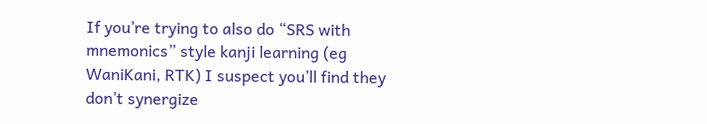If you’re trying to also do “SRS with mnemonics” style kanji learning (eg WaniKani, RTK) I suspect you’ll find they don’t synergize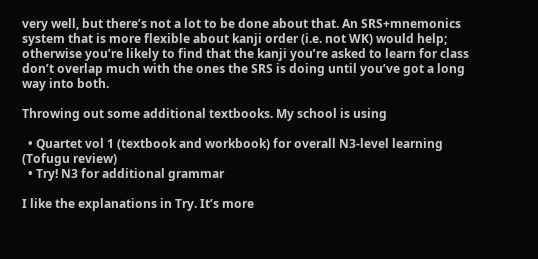very well, but there’s not a lot to be done about that. An SRS+mnemonics system that is more flexible about kanji order (i.e. not WK) would help; otherwise you’re likely to find that the kanji you’re asked to learn for class don’t overlap much with the ones the SRS is doing until you’ve got a long way into both.

Throwing out some additional textbooks. My school is using

  • Quartet vol 1 (textbook and workbook) for overall N3-level learning (Tofugu review)
  • Try! N3 for additional grammar

I like the explanations in Try. It’s more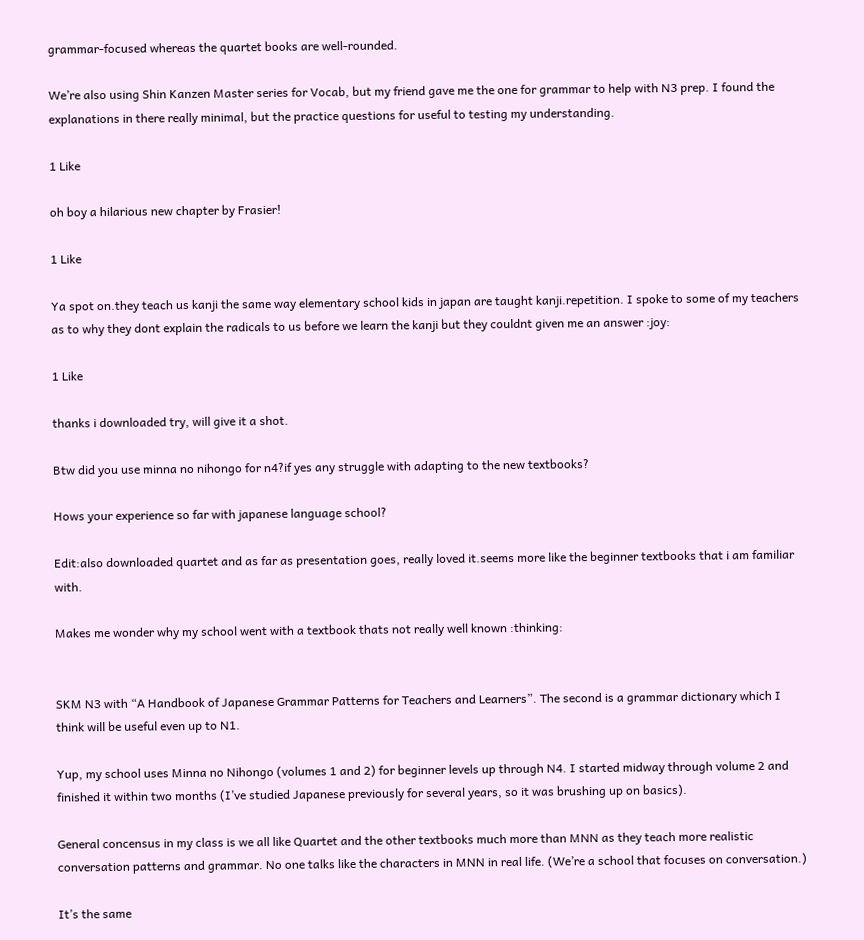grammar-focused whereas the quartet books are well-rounded.

We’re also using Shin Kanzen Master series for Vocab, but my friend gave me the one for grammar to help with N3 prep. I found the explanations in there really minimal, but the practice questions for useful to testing my understanding.

1 Like

oh boy a hilarious new chapter by Frasier!

1 Like

Ya spot on.they teach us kanji the same way elementary school kids in japan are taught kanji.repetition. I spoke to some of my teachers as to why they dont explain the radicals to us before we learn the kanji but they couldnt given me an answer :joy:

1 Like

thanks i downloaded try, will give it a shot.

Btw did you use minna no nihongo for n4?if yes any struggle with adapting to the new textbooks?

Hows your experience so far with japanese language school?

Edit:also downloaded quartet and as far as presentation goes, really loved it.seems more like the beginner textbooks that i am familiar with.

Makes me wonder why my school went with a textbook thats not really well known :thinking:


SKM N3 with “A Handbook of Japanese Grammar Patterns for Teachers and Learners”. The second is a grammar dictionary which I think will be useful even up to N1.

Yup, my school uses Minna no Nihongo (volumes 1 and 2) for beginner levels up through N4. I started midway through volume 2 and finished it within two months (I’ve studied Japanese previously for several years, so it was brushing up on basics).

General concensus in my class is we all like Quartet and the other textbooks much more than MNN as they teach more realistic conversation patterns and grammar. No one talks like the characters in MNN in real life. (We’re a school that focuses on conversation.)

It’s the same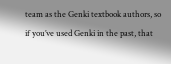team as the Genki textbook authors, so if you’ve used Genki in the past, that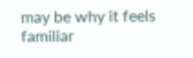may be why it feels familiar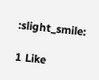:slight_smile:

1 Like